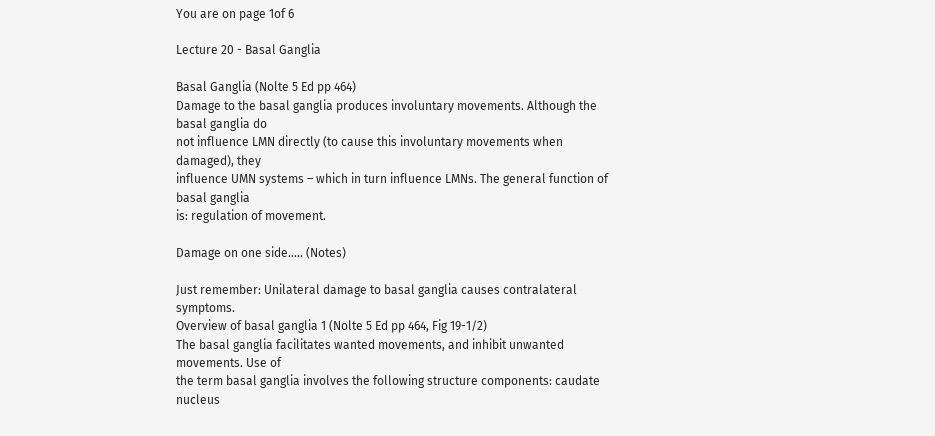You are on page 1of 6

Lecture 20 - Basal Ganglia

Basal Ganglia (Nolte 5 Ed pp 464)
Damage to the basal ganglia produces involuntary movements. Although the basal ganglia do
not influence LMN directly (to cause this involuntary movements when damaged), they
influence UMN systems – which in turn influence LMNs. The general function of basal ganglia
is: regulation of movement.

Damage on one side….. (Notes)

Just remember: Unilateral damage to basal ganglia causes contralateral symptoms.
Overview of basal ganglia 1 (Nolte 5 Ed pp 464, Fig 19-1/2)
The basal ganglia facilitates wanted movements, and inhibit unwanted movements. Use of
the term basal ganglia involves the following structure components: caudate nucleus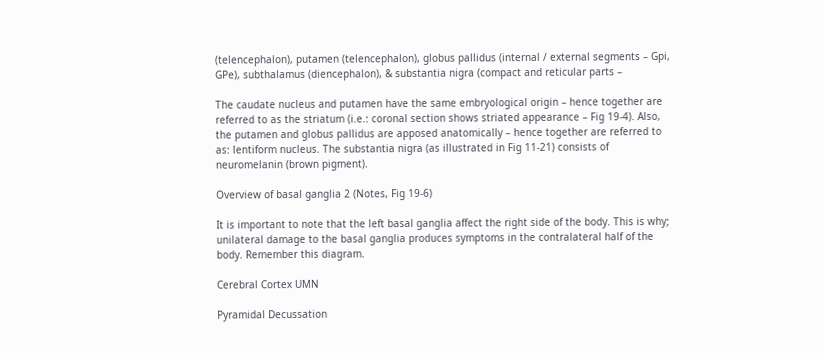(telencephalon), putamen (telencephalon), globus pallidus (internal / external segments – Gpi,
GPe), subthalamus (diencephalon), & substantia nigra (compact and reticular parts –

The caudate nucleus and putamen have the same embryological origin – hence together are
referred to as the striatum (i.e.: coronal section shows striated appearance – Fig 19-4). Also,
the putamen and globus pallidus are apposed anatomically – hence together are referred to
as: lentiform nucleus. The substantia nigra (as illustrated in Fig 11-21) consists of
neuromelanin (brown pigment).

Overview of basal ganglia 2 (Notes, Fig 19-6)

It is important to note that the left basal ganglia affect the right side of the body. This is why;
unilateral damage to the basal ganglia produces symptoms in the contralateral half of the
body. Remember this diagram.

Cerebral Cortex UMN

Pyramidal Decussation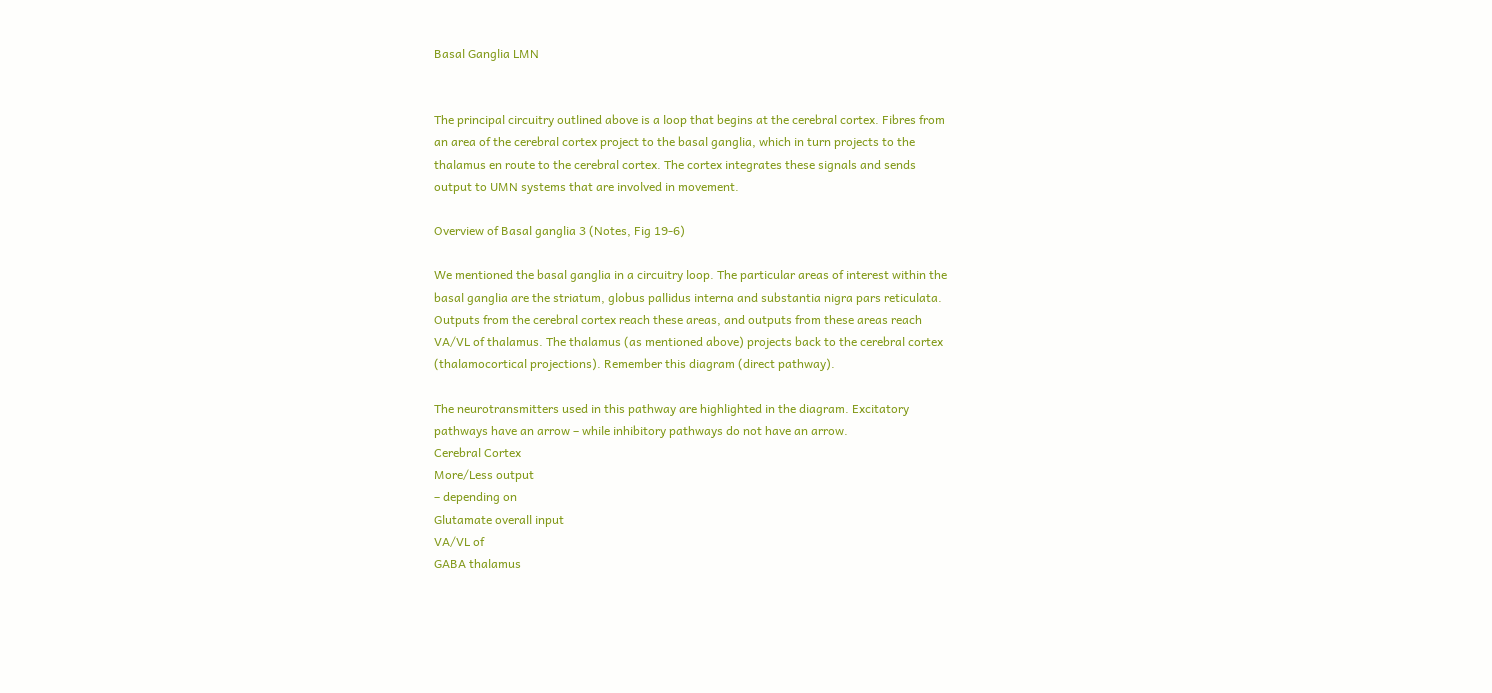Basal Ganglia LMN


The principal circuitry outlined above is a loop that begins at the cerebral cortex. Fibres from
an area of the cerebral cortex project to the basal ganglia, which in turn projects to the
thalamus en route to the cerebral cortex. The cortex integrates these signals and sends
output to UMN systems that are involved in movement.

Overview of Basal ganglia 3 (Notes, Fig 19-6)

We mentioned the basal ganglia in a circuitry loop. The particular areas of interest within the
basal ganglia are the striatum, globus pallidus interna and substantia nigra pars reticulata.
Outputs from the cerebral cortex reach these areas, and outputs from these areas reach
VA/VL of thalamus. The thalamus (as mentioned above) projects back to the cerebral cortex
(thalamocortical projections). Remember this diagram (direct pathway).

The neurotransmitters used in this pathway are highlighted in the diagram. Excitatory
pathways have an arrow – while inhibitory pathways do not have an arrow.
Cerebral Cortex
More/Less output
– depending on
Glutamate overall input
VA/VL of
GABA thalamus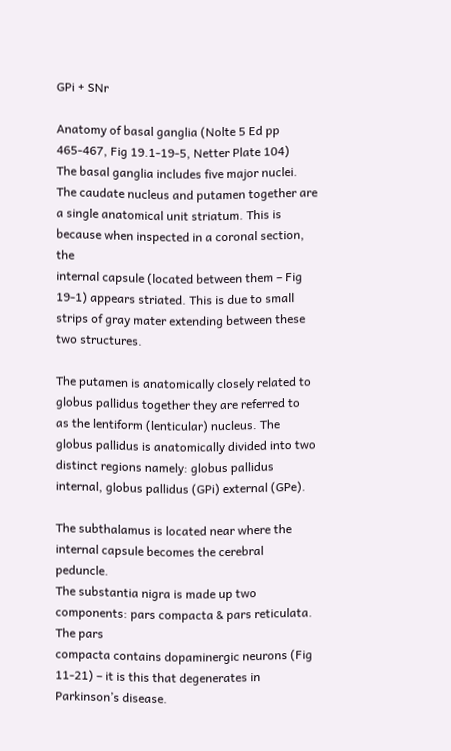GPi + SNr

Anatomy of basal ganglia (Nolte 5 Ed pp 465-467, Fig 19.1-19-5, Netter Plate 104)
The basal ganglia includes five major nuclei. The caudate nucleus and putamen together are
a single anatomical unit striatum. This is because when inspected in a coronal section, the
internal capsule (located between them – Fig 19-1) appears striated. This is due to small
strips of gray mater extending between these two structures.

The putamen is anatomically closely related to globus pallidus together they are referred to
as the lentiform (lenticular) nucleus. The globus pallidus is anatomically divided into two
distinct regions namely: globus pallidus internal, globus pallidus (GPi) external (GPe).

The subthalamus is located near where the internal capsule becomes the cerebral peduncle.
The substantia nigra is made up two components: pars compacta & pars reticulata. The pars
compacta contains dopaminergic neurons (Fig 11-21) – it is this that degenerates in
Parkinson’s disease.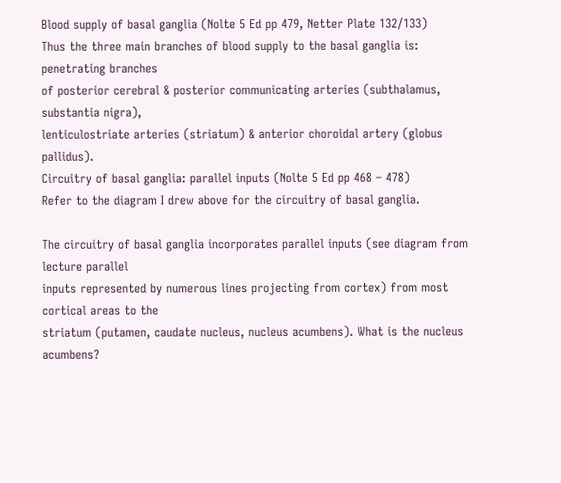Blood supply of basal ganglia (Nolte 5 Ed pp 479, Netter Plate 132/133)
Thus the three main branches of blood supply to the basal ganglia is: penetrating branches
of posterior cerebral & posterior communicating arteries (subthalamus, substantia nigra),
lenticulostriate arteries (striatum) & anterior choroidal artery (globus pallidus).
Circuitry of basal ganglia: parallel inputs (Nolte 5 Ed pp 468 – 478)
Refer to the diagram I drew above for the circuitry of basal ganglia.

The circuitry of basal ganglia incorporates parallel inputs (see diagram from lecture parallel
inputs represented by numerous lines projecting from cortex) from most cortical areas to the
striatum (putamen, caudate nucleus, nucleus acumbens). What is the nucleus acumbens?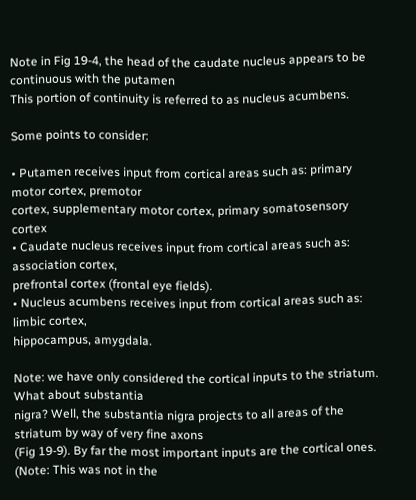Note in Fig 19-4, the head of the caudate nucleus appears to be continuous with the putamen
This portion of continuity is referred to as nucleus acumbens.

Some points to consider:

• Putamen receives input from cortical areas such as: primary motor cortex, premotor
cortex, supplementary motor cortex, primary somatosensory cortex
• Caudate nucleus receives input from cortical areas such as: association cortex,
prefrontal cortex (frontal eye fields).
• Nucleus acumbens receives input from cortical areas such as: limbic cortex,
hippocampus, amygdala.

Note: we have only considered the cortical inputs to the striatum. What about substantia
nigra? Well, the substantia nigra projects to all areas of the striatum by way of very fine axons
(Fig 19-9). By far the most important inputs are the cortical ones. (Note: This was not in the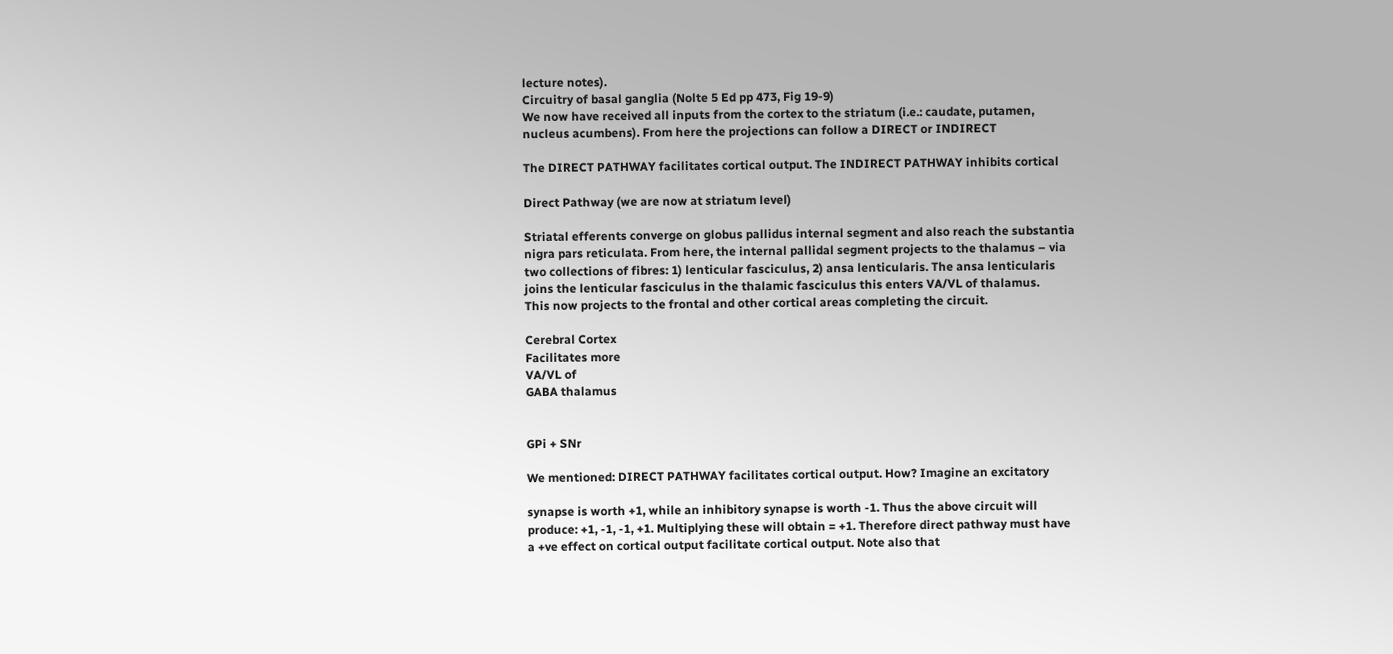lecture notes).
Circuitry of basal ganglia (Nolte 5 Ed pp 473, Fig 19-9)
We now have received all inputs from the cortex to the striatum (i.e.: caudate, putamen,
nucleus acumbens). From here the projections can follow a DIRECT or INDIRECT

The DIRECT PATHWAY facilitates cortical output. The INDIRECT PATHWAY inhibits cortical

Direct Pathway (we are now at striatum level)

Striatal efferents converge on globus pallidus internal segment and also reach the substantia
nigra pars reticulata. From here, the internal pallidal segment projects to the thalamus – via
two collections of fibres: 1) lenticular fasciculus, 2) ansa lenticularis. The ansa lenticularis
joins the lenticular fasciculus in the thalamic fasciculus this enters VA/VL of thalamus.
This now projects to the frontal and other cortical areas completing the circuit.

Cerebral Cortex
Facilitates more
VA/VL of
GABA thalamus


GPi + SNr

We mentioned: DIRECT PATHWAY facilitates cortical output. How? Imagine an excitatory

synapse is worth +1, while an inhibitory synapse is worth -1. Thus the above circuit will
produce: +1, -1, -1, +1. Multiplying these will obtain = +1. Therefore direct pathway must have
a +ve effect on cortical output facilitate cortical output. Note also that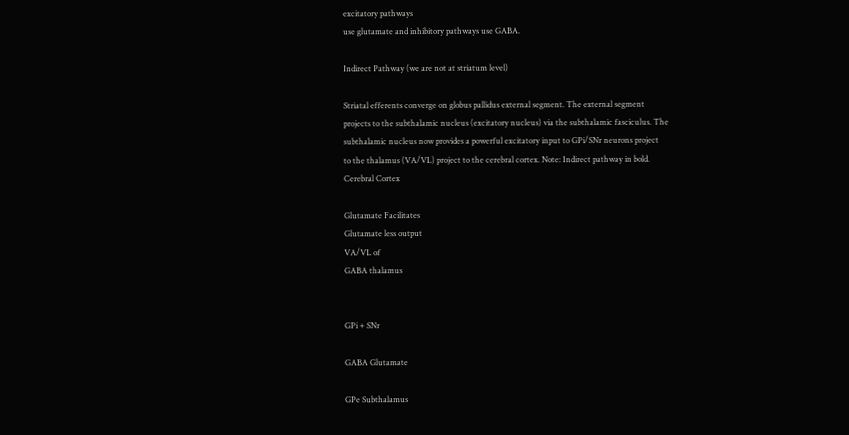excitatory pathways
use glutamate and inhibitory pathways use GABA.

Indirect Pathway (we are not at striatum level)

Striatal efferents converge on globus pallidus external segment. The external segment
projects to the subthalamic nucleus (excitatory nucleus) via the subthalamic fasciculus. The
subthalamic nucleus now provides a powerful excitatory input to GPi/SNr neurons project
to the thalamus (VA/VL) project to the cerebral cortex. Note: Indirect pathway in bold.
Cerebral Cortex

Glutamate Facilitates
Glutamate less output
VA/VL of
GABA thalamus


GPi + SNr

GABA Glutamate

GPe Subthalamus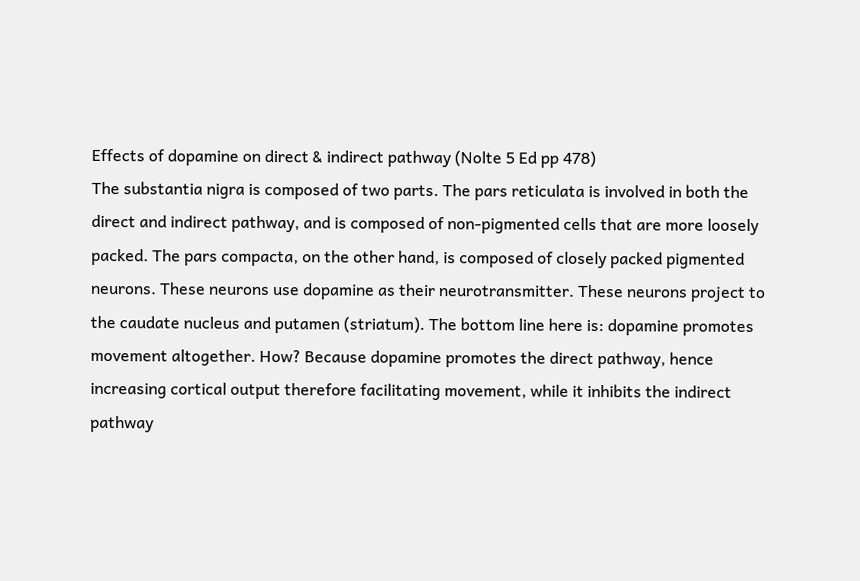Effects of dopamine on direct & indirect pathway (Nolte 5 Ed pp 478)
The substantia nigra is composed of two parts. The pars reticulata is involved in both the
direct and indirect pathway, and is composed of non-pigmented cells that are more loosely
packed. The pars compacta, on the other hand, is composed of closely packed pigmented
neurons. These neurons use dopamine as their neurotransmitter. These neurons project to
the caudate nucleus and putamen (striatum). The bottom line here is: dopamine promotes
movement altogether. How? Because dopamine promotes the direct pathway, hence
increasing cortical output therefore facilitating movement, while it inhibits the indirect
pathway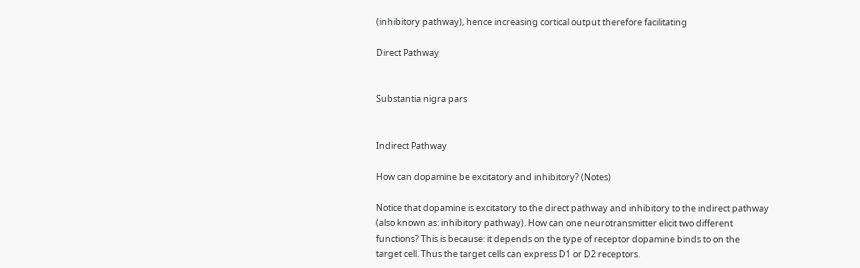(inhibitory pathway), hence increasing cortical output therefore facilitating

Direct Pathway


Substantia nigra pars


Indirect Pathway

How can dopamine be excitatory and inhibitory? (Notes)

Notice that dopamine is excitatory to the direct pathway and inhibitory to the indirect pathway
(also known as: inhibitory pathway). How can one neurotransmitter elicit two different
functions? This is because: it depends on the type of receptor dopamine binds to on the
target cell. Thus the target cells can express D1 or D2 receptors.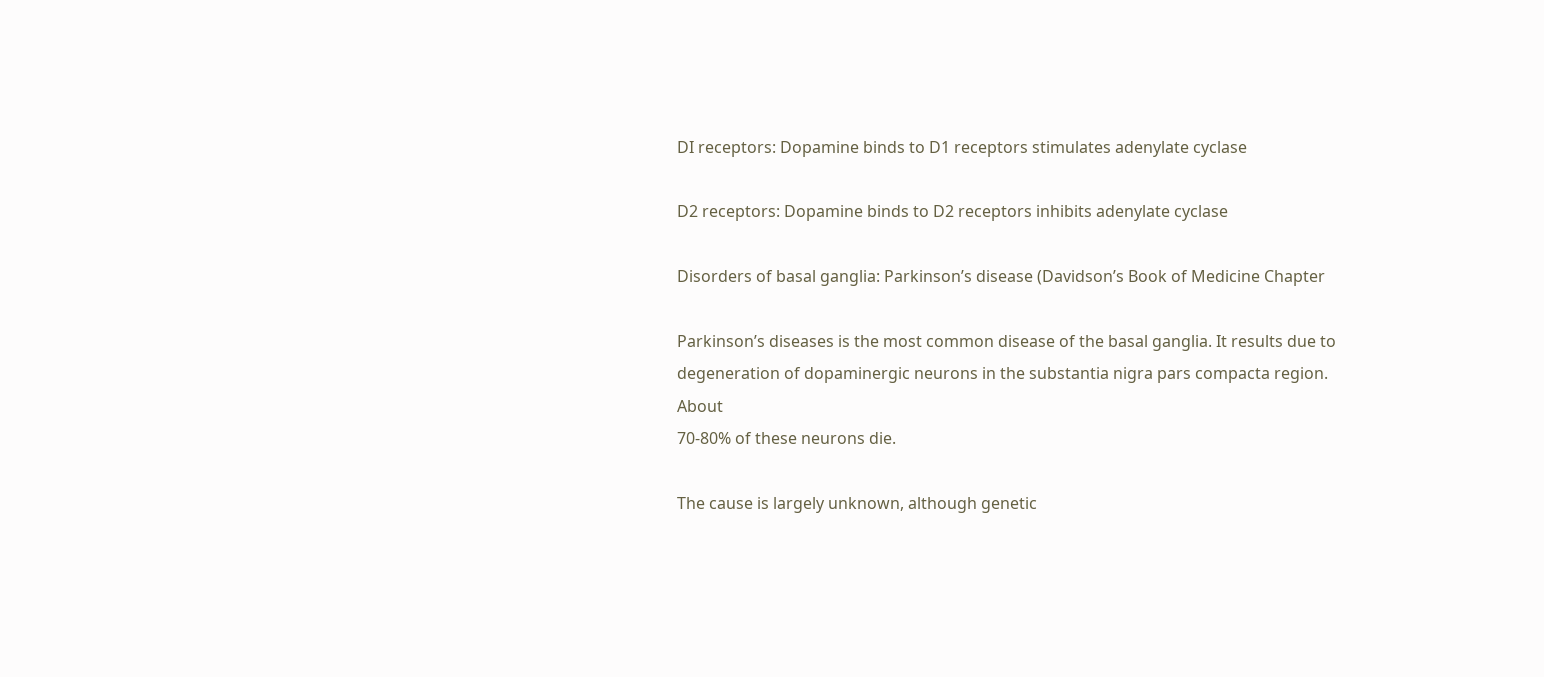DI receptors: Dopamine binds to D1 receptors stimulates adenylate cyclase

D2 receptors: Dopamine binds to D2 receptors inhibits adenylate cyclase

Disorders of basal ganglia: Parkinson’s disease (Davidson’s Book of Medicine Chapter

Parkinson’s diseases is the most common disease of the basal ganglia. It results due to
degeneration of dopaminergic neurons in the substantia nigra pars compacta region. About
70-80% of these neurons die.

The cause is largely unknown, although genetic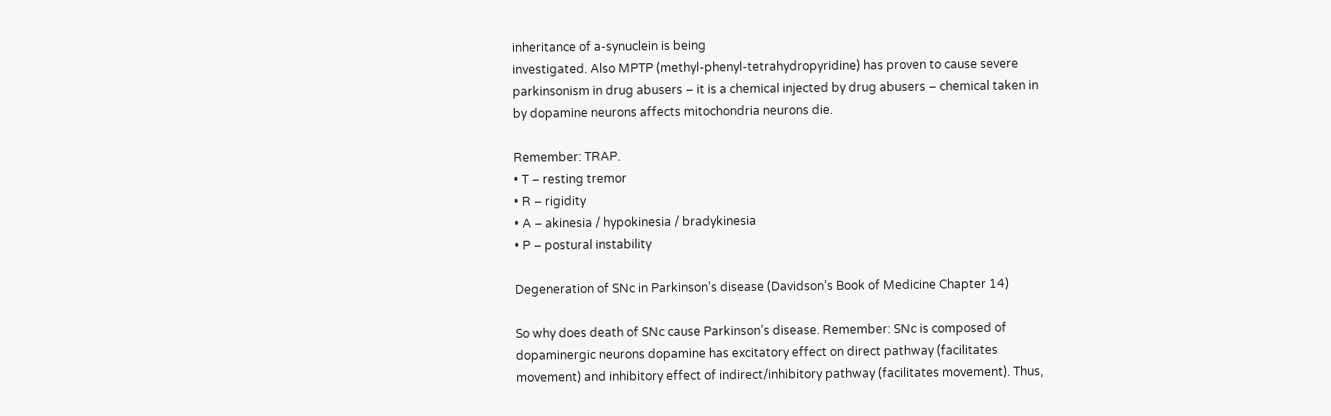inheritance of a-synuclein is being
investigated. Also MPTP (methyl-phenyl-tetrahydropyridine) has proven to cause severe
parkinsonism in drug abusers – it is a chemical injected by drug abusers – chemical taken in
by dopamine neurons affects mitochondria neurons die.

Remember: TRAP.
• T – resting tremor
• R – rigidity
• A – akinesia / hypokinesia / bradykinesia
• P – postural instability

Degeneration of SNc in Parkinson’s disease (Davidson’s Book of Medicine Chapter 14)

So why does death of SNc cause Parkinson’s disease. Remember: SNc is composed of
dopaminergic neurons dopamine has excitatory effect on direct pathway (facilitates
movement) and inhibitory effect of indirect/inhibitory pathway (facilitates movement). Thus,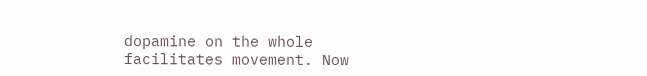dopamine on the whole facilitates movement. Now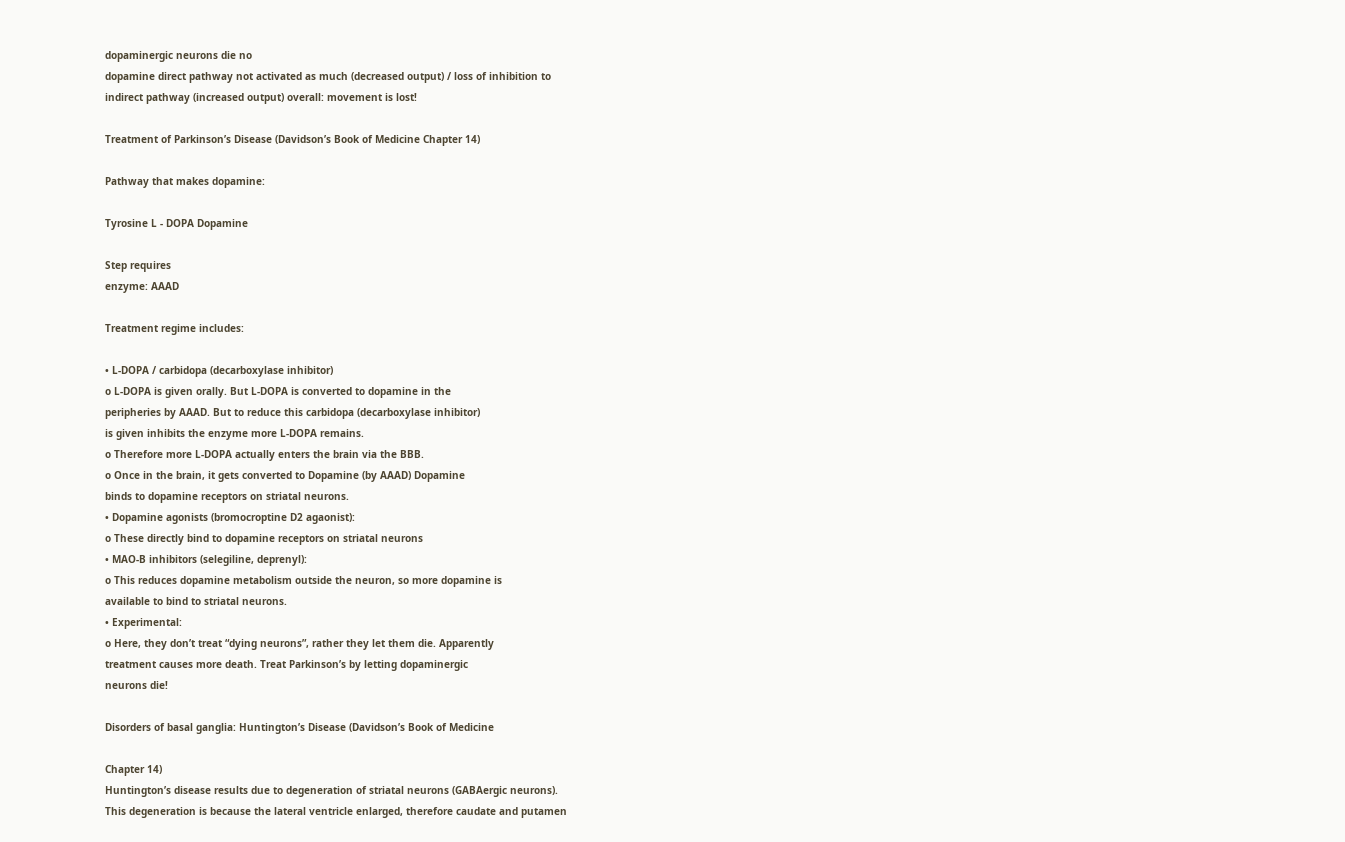dopaminergic neurons die no
dopamine direct pathway not activated as much (decreased output) / loss of inhibition to
indirect pathway (increased output) overall: movement is lost!

Treatment of Parkinson’s Disease (Davidson’s Book of Medicine Chapter 14)

Pathway that makes dopamine:

Tyrosine L - DOPA Dopamine

Step requires
enzyme: AAAD

Treatment regime includes:

• L-DOPA / carbidopa (decarboxylase inhibitor)
o L-DOPA is given orally. But L-DOPA is converted to dopamine in the
peripheries by AAAD. But to reduce this carbidopa (decarboxylase inhibitor)
is given inhibits the enzyme more L-DOPA remains.
o Therefore more L-DOPA actually enters the brain via the BBB.
o Once in the brain, it gets converted to Dopamine (by AAAD) Dopamine
binds to dopamine receptors on striatal neurons.
• Dopamine agonists (bromocroptine D2 agaonist):
o These directly bind to dopamine receptors on striatal neurons
• MAO-B inhibitors (selegiline, deprenyl):
o This reduces dopamine metabolism outside the neuron, so more dopamine is
available to bind to striatal neurons.
• Experimental:
o Here, they don’t treat “dying neurons”, rather they let them die. Apparently
treatment causes more death. Treat Parkinson’s by letting dopaminergic
neurons die!

Disorders of basal ganglia: Huntington’s Disease (Davidson’s Book of Medicine

Chapter 14)
Huntington’s disease results due to degeneration of striatal neurons (GABAergic neurons).
This degeneration is because the lateral ventricle enlarged, therefore caudate and putamen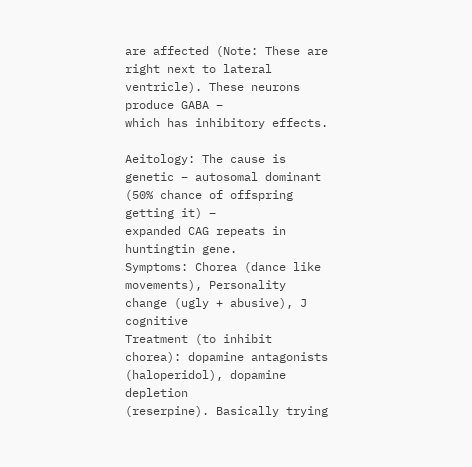are affected (Note: These are right next to lateral ventricle). These neurons produce GABA –
which has inhibitory effects.

Aeitology: The cause is genetic – autosomal dominant (50% chance of offspring getting it) –
expanded CAG repeats in huntingtin gene.
Symptoms: Chorea (dance like movements), Personality change (ugly + abusive), J cognitive
Treatment (to inhibit chorea): dopamine antagonists (haloperidol), dopamine depletion
(reserpine). Basically trying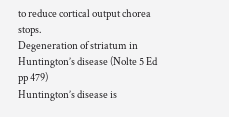to reduce cortical output chorea stops.
Degeneration of striatum in Huntington’s disease (Nolte 5 Ed pp 479)
Huntington’s disease is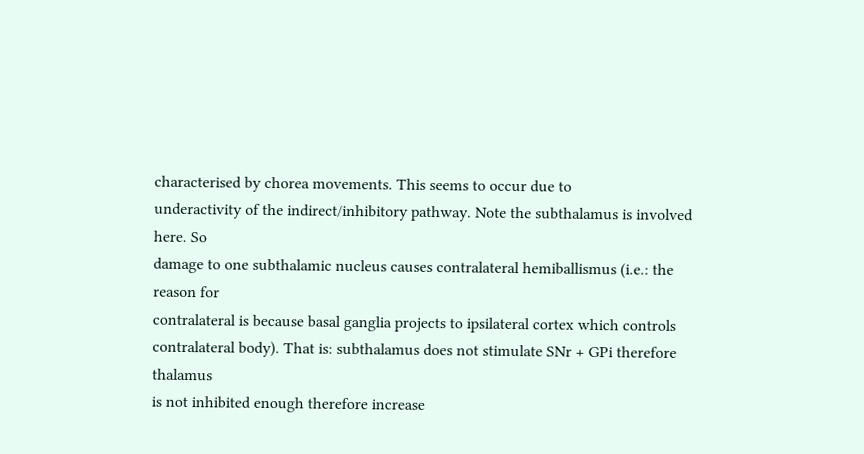characterised by chorea movements. This seems to occur due to
underactivity of the indirect/inhibitory pathway. Note the subthalamus is involved here. So
damage to one subthalamic nucleus causes contralateral hemiballismus (i.e.: the reason for
contralateral is because basal ganglia projects to ipsilateral cortex which controls
contralateral body). That is: subthalamus does not stimulate SNr + GPi therefore thalamus
is not inhibited enough therefore increase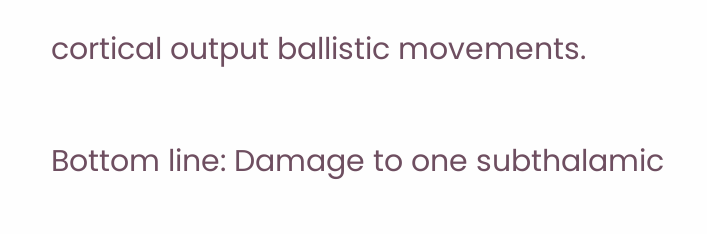cortical output ballistic movements.

Bottom line: Damage to one subthalamic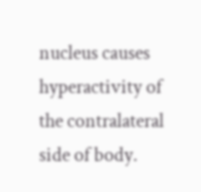nucleus causes hyperactivity of the contralateral
side of body.